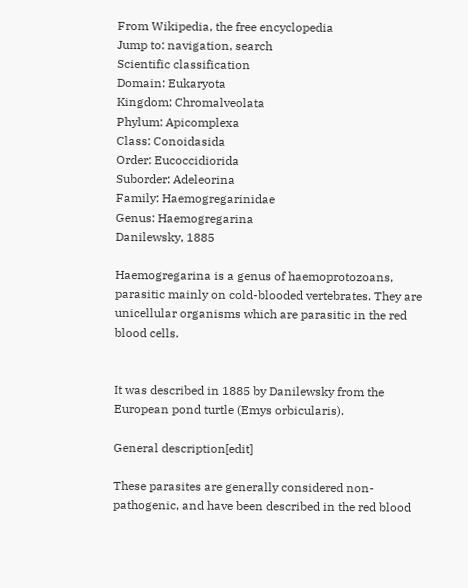From Wikipedia, the free encyclopedia
Jump to: navigation, search
Scientific classification
Domain: Eukaryota
Kingdom: Chromalveolata
Phylum: Apicomplexa
Class: Conoidasida
Order: Eucoccidiorida
Suborder: Adeleorina
Family: Haemogregarinidae
Genus: Haemogregarina
Danilewsky, 1885

Haemogregarina is a genus of haemoprotozoans, parasitic mainly on cold-blooded vertebrates. They are unicellular organisms which are parasitic in the red blood cells.


It was described in 1885 by Danilewsky from the European pond turtle (Emys orbicularis).

General description[edit]

These parasites are generally considered non-pathogenic, and have been described in the red blood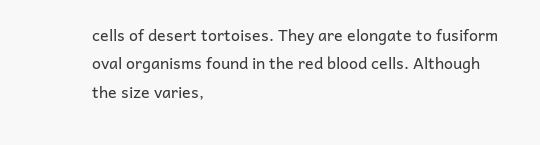cells of desert tortoises. They are elongate to fusiform oval organisms found in the red blood cells. Although the size varies,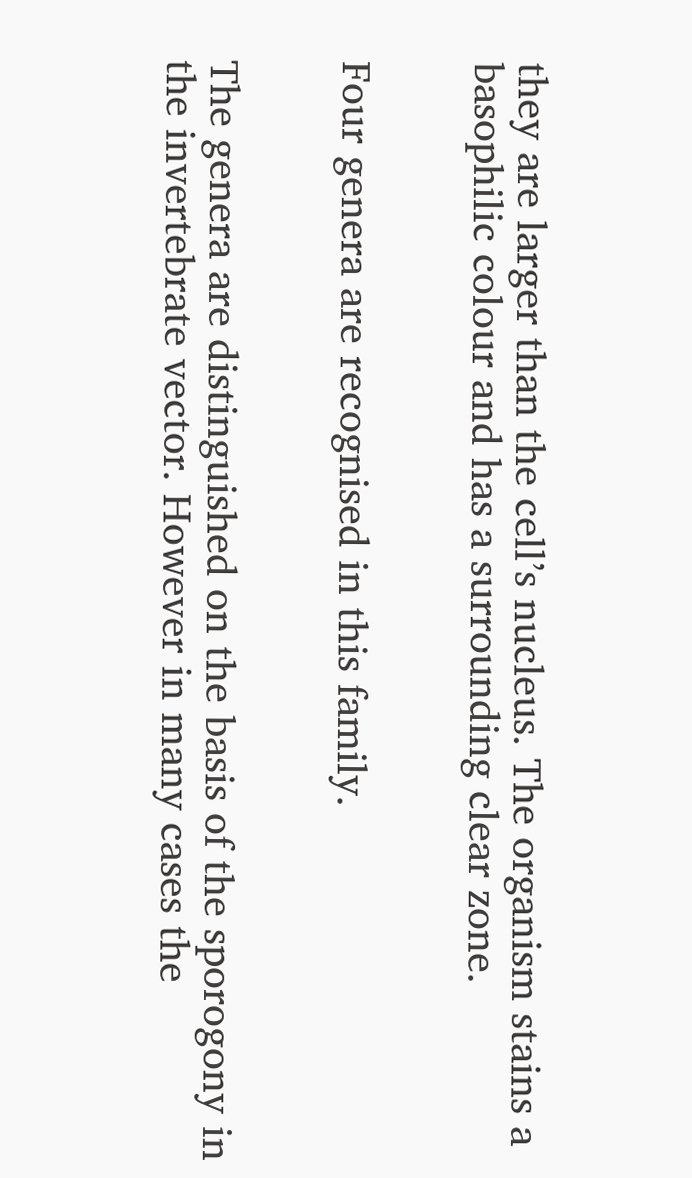they are larger than the cell’s nucleus. The organism stains a basophilic colour and has a surrounding clear zone.


Four genera are recognised in this family.


The genera are distinguished on the basis of the sporogony in the invertebrate vector. However in many cases the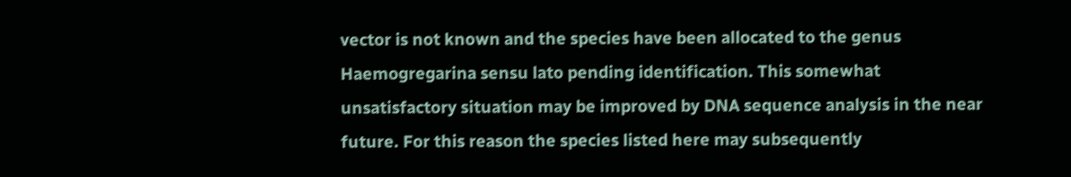vector is not known and the species have been allocated to the genus Haemogregarina sensu lato pending identification. This somewhat unsatisfactory situation may be improved by DNA sequence analysis in the near future. For this reason the species listed here may subsequently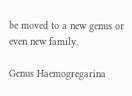be moved to a new genus or even new family.

Genus Haemogregarina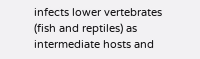infects lower vertebrates (fish and reptiles) as intermediate hosts and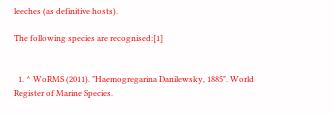leeches (as definitive hosts).

The following species are recognised:[1]


  1. ^ WoRMS (2011). "Haemogregarina Danilewsky, 1885". World Register of Marine Species.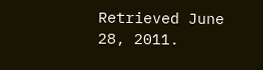Retrieved June 28, 2011.